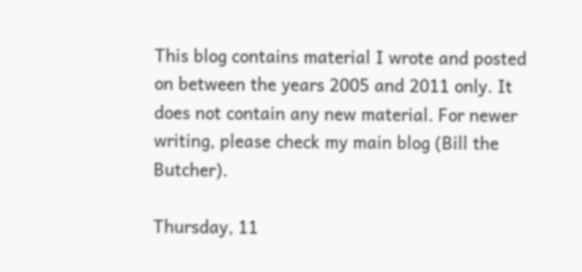This blog contains material I wrote and posted on between the years 2005 and 2011 only. It does not contain any new material. For newer writing, please check my main blog (Bill the Butcher).

Thursday, 11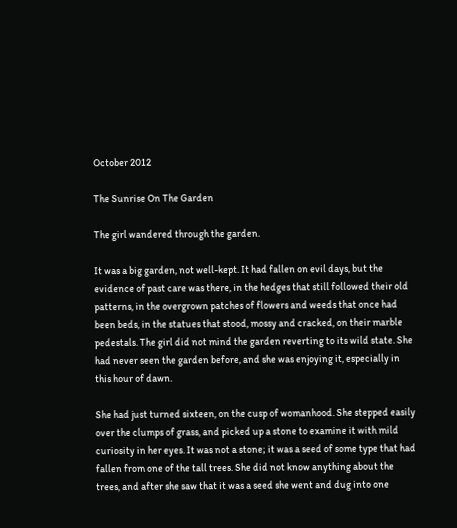October 2012

The Sunrise On The Garden

The girl wandered through the garden.

It was a big garden, not well-kept. It had fallen on evil days, but the evidence of past care was there, in the hedges that still followed their old patterns, in the overgrown patches of flowers and weeds that once had been beds, in the statues that stood, mossy and cracked, on their marble pedestals. The girl did not mind the garden reverting to its wild state. She had never seen the garden before, and she was enjoying it, especially in this hour of dawn.

She had just turned sixteen, on the cusp of womanhood. She stepped easily over the clumps of grass, and picked up a stone to examine it with mild curiosity in her eyes. It was not a stone; it was a seed of some type that had fallen from one of the tall trees. She did not know anything about the trees, and after she saw that it was a seed she went and dug into one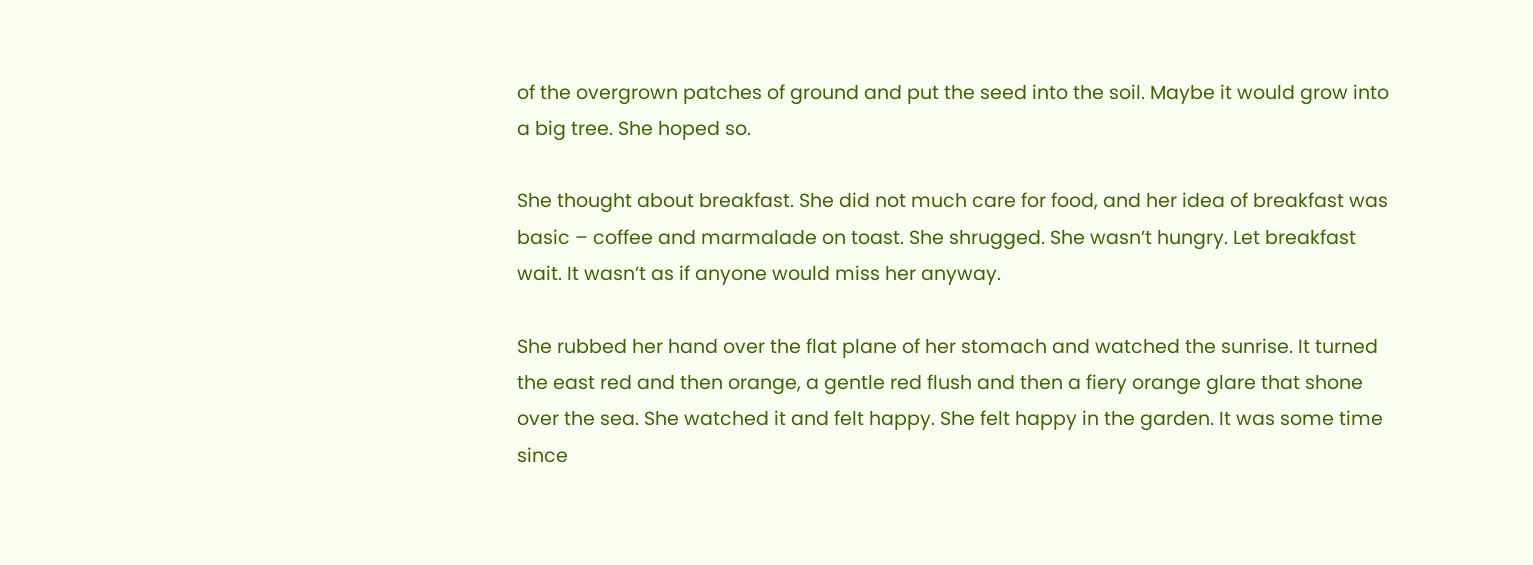of the overgrown patches of ground and put the seed into the soil. Maybe it would grow into a big tree. She hoped so.

She thought about breakfast. She did not much care for food, and her idea of breakfast was basic – coffee and marmalade on toast. She shrugged. She wasn’t hungry. Let breakfast wait. It wasn’t as if anyone would miss her anyway.

She rubbed her hand over the flat plane of her stomach and watched the sunrise. It turned the east red and then orange, a gentle red flush and then a fiery orange glare that shone over the sea. She watched it and felt happy. She felt happy in the garden. It was some time since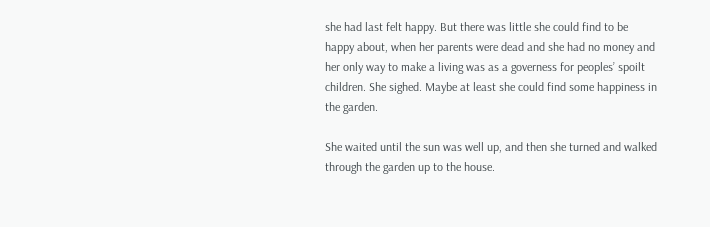she had last felt happy. But there was little she could find to be happy about, when her parents were dead and she had no money and her only way to make a living was as a governess for peoples’ spoilt children. She sighed. Maybe at least she could find some happiness in the garden.

She waited until the sun was well up, and then she turned and walked through the garden up to the house.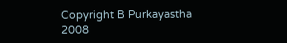Copyright B Purkayastha 2008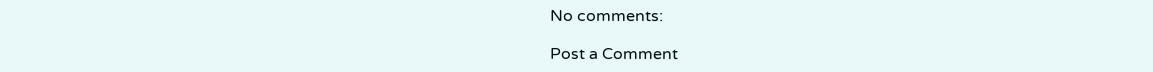No comments:

Post a Comment